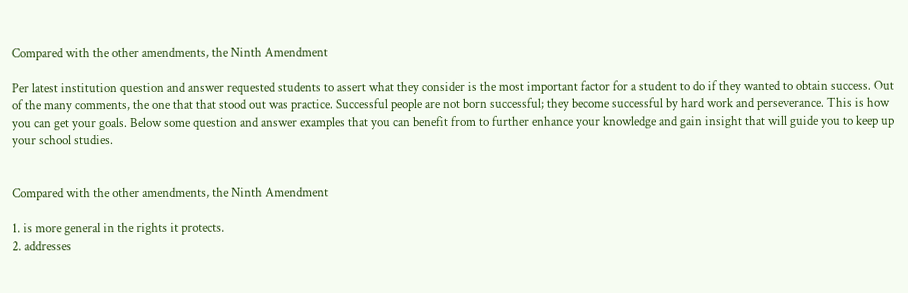Compared with the other amendments, the Ninth Amendment

Per latest institution question and answer requested students to assert what they consider is the most important factor for a student to do if they wanted to obtain success. Out of the many comments, the one that that stood out was practice. Successful people are not born successful; they become successful by hard work and perseverance. This is how you can get your goals. Below some question and answer examples that you can benefit from to further enhance your knowledge and gain insight that will guide you to keep up your school studies.


Compared with the other amendments, the Ninth Amendment

1. is more general in the rights it protects.
2. addresses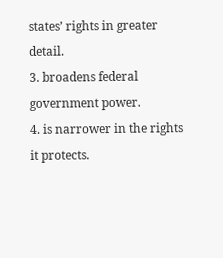states’ rights in greater detail.
3. broadens federal government power.
4. is narrower in the rights it protects.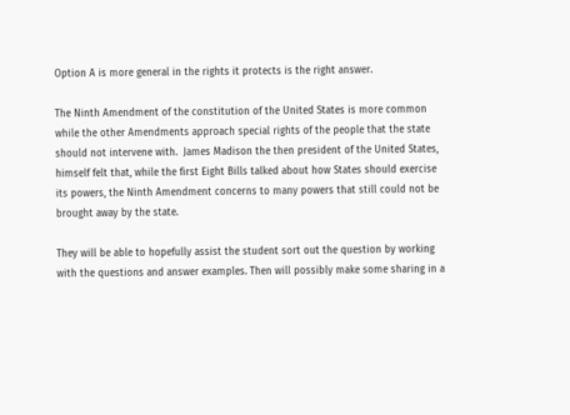Option A is more general in the rights it protects is the right answer.

The Ninth Amendment of the constitution of the United States is more common while the other Amendments approach special rights of the people that the state should not intervene with.  James Madison the then president of the United States, himself felt that, while the first Eight Bills talked about how States should exercise its powers, the Ninth Amendment concerns to many powers that still could not be brought away by the state.

They will be able to hopefully assist the student sort out the question by working with the questions and answer examples. Then will possibly make some sharing in a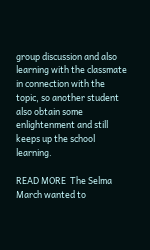group discussion and also learning with the classmate in connection with the topic, so another student also obtain some enlightenment and still keeps up the school learning.

READ MORE  The Selma March wanted to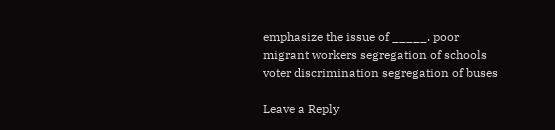emphasize the issue of _____. poor migrant workers segregation of schools voter discrimination segregation of buses

Leave a Reply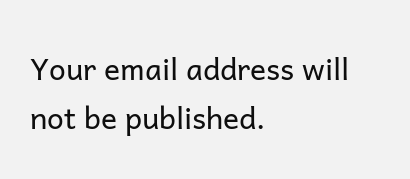Your email address will not be published.